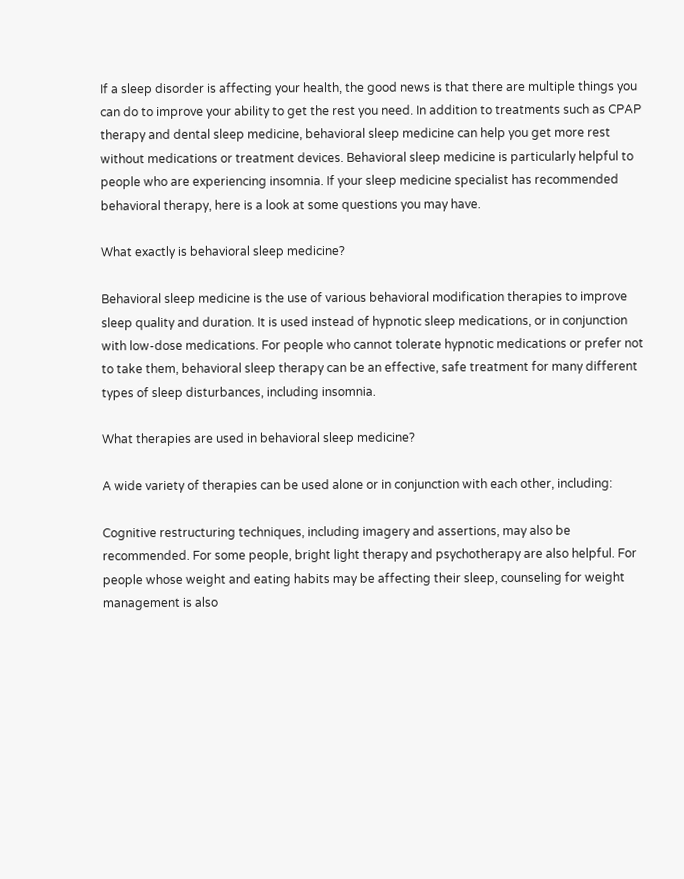If a sleep disorder is affecting your health, the good news is that there are multiple things you can do to improve your ability to get the rest you need. In addition to treatments such as CPAP therapy and dental sleep medicine, behavioral sleep medicine can help you get more rest without medications or treatment devices. Behavioral sleep medicine is particularly helpful to people who are experiencing insomnia. If your sleep medicine specialist has recommended behavioral therapy, here is a look at some questions you may have.

What exactly is behavioral sleep medicine?

Behavioral sleep medicine is the use of various behavioral modification therapies to improve sleep quality and duration. It is used instead of hypnotic sleep medications, or in conjunction with low-dose medications. For people who cannot tolerate hypnotic medications or prefer not to take them, behavioral sleep therapy can be an effective, safe treatment for many different types of sleep disturbances, including insomnia.

What therapies are used in behavioral sleep medicine?

A wide variety of therapies can be used alone or in conjunction with each other, including:

Cognitive restructuring techniques, including imagery and assertions, may also be recommended. For some people, bright light therapy and psychotherapy are also helpful. For people whose weight and eating habits may be affecting their sleep, counseling for weight management is also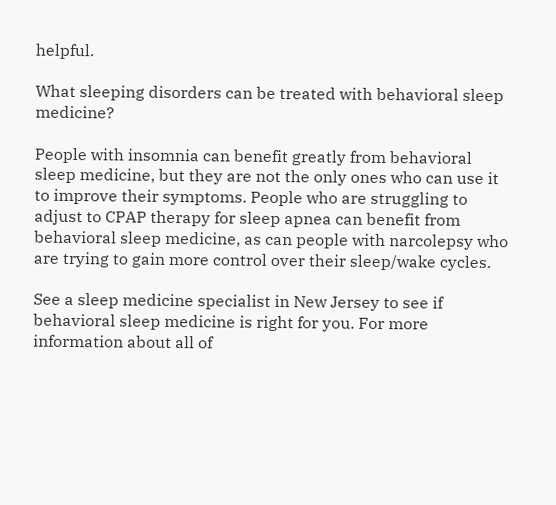helpful.

What sleeping disorders can be treated with behavioral sleep medicine?

People with insomnia can benefit greatly from behavioral sleep medicine, but they are not the only ones who can use it to improve their symptoms. People who are struggling to adjust to CPAP therapy for sleep apnea can benefit from behavioral sleep medicine, as can people with narcolepsy who are trying to gain more control over their sleep/wake cycles.

See a sleep medicine specialist in New Jersey to see if behavioral sleep medicine is right for you. For more information about all of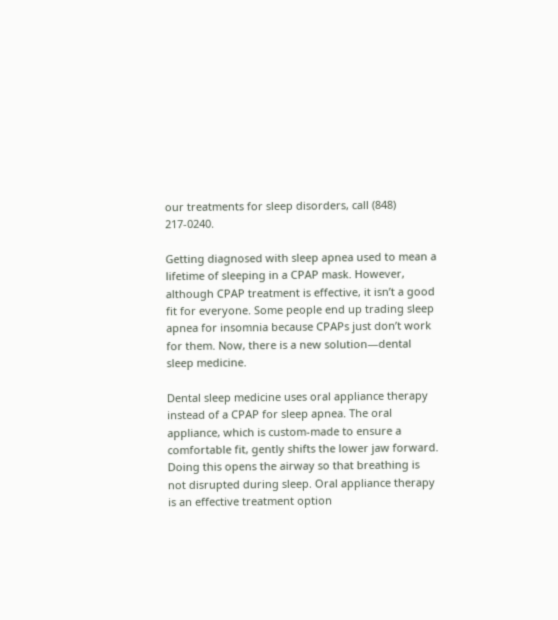our treatments for sleep disorders, call (848) 217-0240.

Getting diagnosed with sleep apnea used to mean a lifetime of sleeping in a CPAP mask. However, although CPAP treatment is effective, it isn’t a good fit for everyone. Some people end up trading sleep apnea for insomnia because CPAPs just don’t work for them. Now, there is a new solution—dental sleep medicine.

Dental sleep medicine uses oral appliance therapy instead of a CPAP for sleep apnea. The oral appliance, which is custom-made to ensure a comfortable fit, gently shifts the lower jaw forward. Doing this opens the airway so that breathing is not disrupted during sleep. Oral appliance therapy is an effective treatment option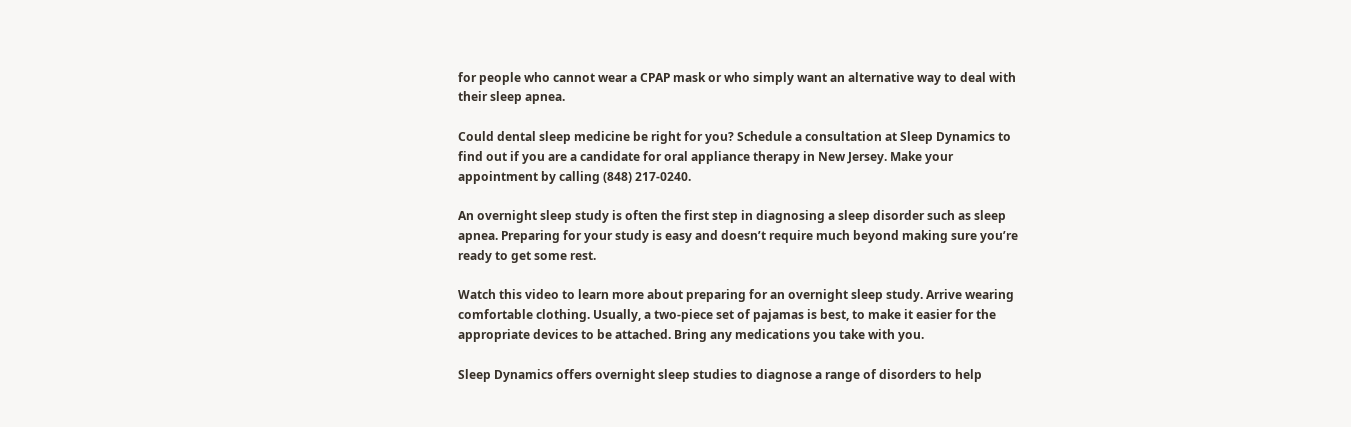for people who cannot wear a CPAP mask or who simply want an alternative way to deal with their sleep apnea.

Could dental sleep medicine be right for you? Schedule a consultation at Sleep Dynamics to find out if you are a candidate for oral appliance therapy in New Jersey. Make your appointment by calling (848) 217-0240.

An overnight sleep study is often the first step in diagnosing a sleep disorder such as sleep apnea. Preparing for your study is easy and doesn’t require much beyond making sure you’re ready to get some rest.

Watch this video to learn more about preparing for an overnight sleep study. Arrive wearing comfortable clothing. Usually, a two-piece set of pajamas is best, to make it easier for the appropriate devices to be attached. Bring any medications you take with you.

Sleep Dynamics offers overnight sleep studies to diagnose a range of disorders to help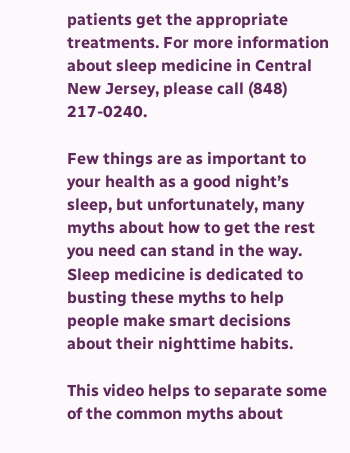patients get the appropriate treatments. For more information about sleep medicine in Central New Jersey, please call (848) 217-0240.

Few things are as important to your health as a good night’s sleep, but unfortunately, many myths about how to get the rest you need can stand in the way. Sleep medicine is dedicated to busting these myths to help people make smart decisions about their nighttime habits.

This video helps to separate some of the common myths about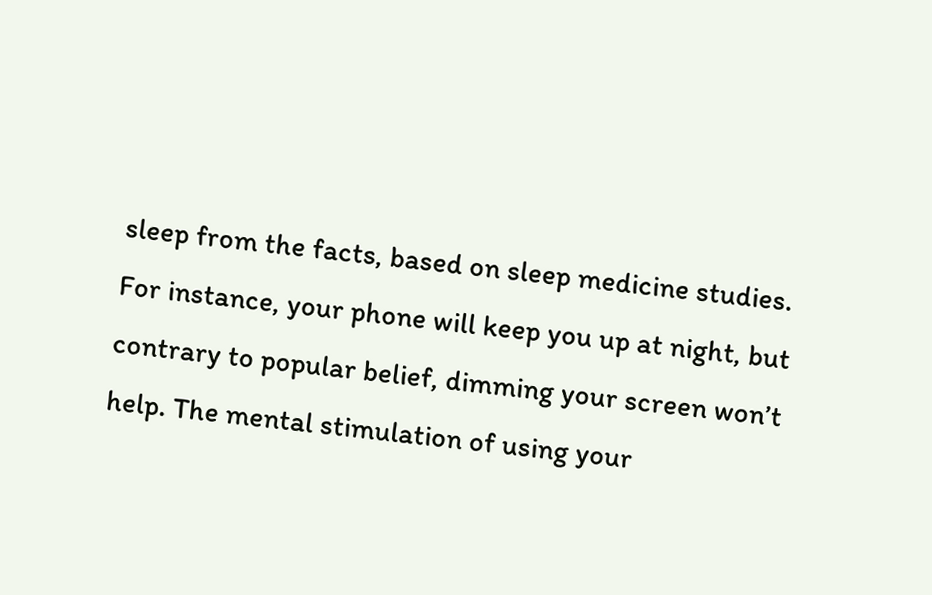sleep from the facts, based on sleep medicine studies. For instance, your phone will keep you up at night, but contrary to popular belief, dimming your screen won’t help. The mental stimulation of using your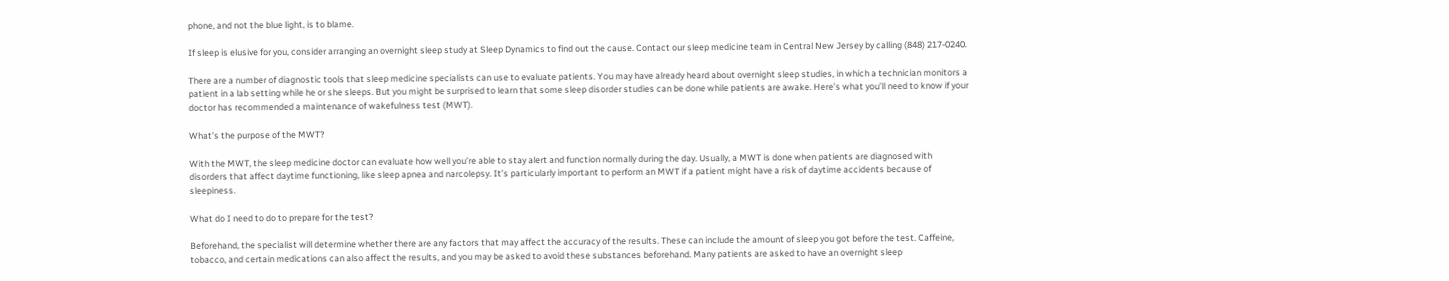phone, and not the blue light, is to blame.

If sleep is elusive for you, consider arranging an overnight sleep study at Sleep Dynamics to find out the cause. Contact our sleep medicine team in Central New Jersey by calling (848) 217-0240.

There are a number of diagnostic tools that sleep medicine specialists can use to evaluate patients. You may have already heard about overnight sleep studies, in which a technician monitors a patient in a lab setting while he or she sleeps. But you might be surprised to learn that some sleep disorder studies can be done while patients are awake. Here’s what you’ll need to know if your doctor has recommended a maintenance of wakefulness test (MWT).

What’s the purpose of the MWT?

With the MWT, the sleep medicine doctor can evaluate how well you’re able to stay alert and function normally during the day. Usually, a MWT is done when patients are diagnosed with disorders that affect daytime functioning, like sleep apnea and narcolepsy. It’s particularly important to perform an MWT if a patient might have a risk of daytime accidents because of sleepiness.

What do I need to do to prepare for the test?

Beforehand, the specialist will determine whether there are any factors that may affect the accuracy of the results. These can include the amount of sleep you got before the test. Caffeine, tobacco, and certain medications can also affect the results, and you may be asked to avoid these substances beforehand. Many patients are asked to have an overnight sleep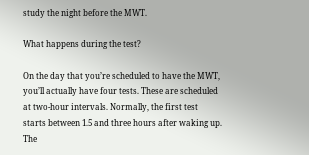study the night before the MWT.

What happens during the test?

On the day that you’re scheduled to have the MWT, you’ll actually have four tests. These are scheduled at two-hour intervals. Normally, the first test starts between 1.5 and three hours after waking up. The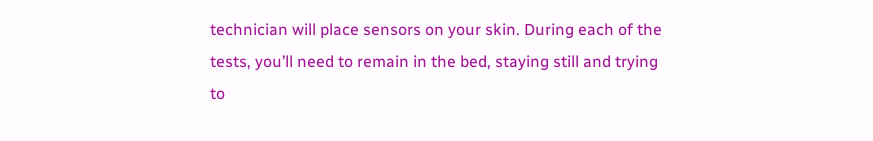technician will place sensors on your skin. During each of the tests, you’ll need to remain in the bed, staying still and trying to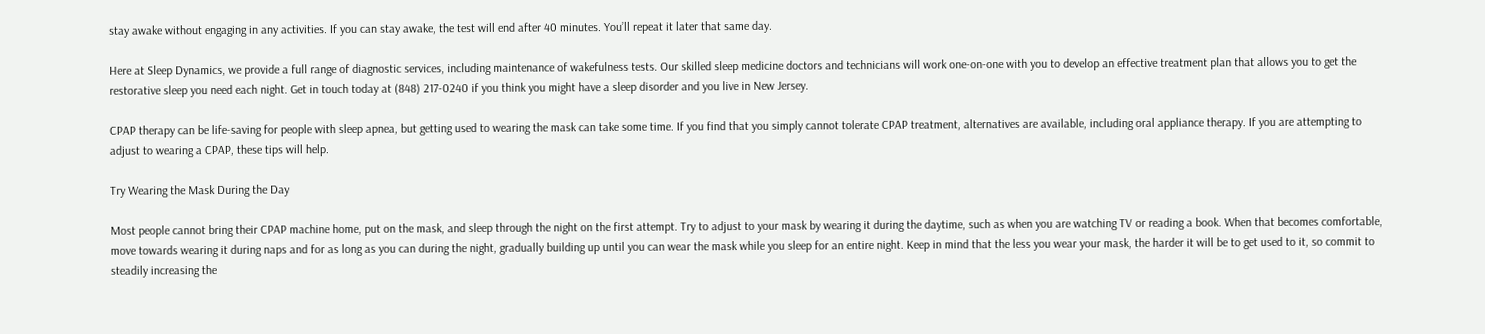stay awake without engaging in any activities. If you can stay awake, the test will end after 40 minutes. You’ll repeat it later that same day.

Here at Sleep Dynamics, we provide a full range of diagnostic services, including maintenance of wakefulness tests. Our skilled sleep medicine doctors and technicians will work one-on-one with you to develop an effective treatment plan that allows you to get the restorative sleep you need each night. Get in touch today at (848) 217-0240 if you think you might have a sleep disorder and you live in New Jersey.

CPAP therapy can be life-saving for people with sleep apnea, but getting used to wearing the mask can take some time. If you find that you simply cannot tolerate CPAP treatment, alternatives are available, including oral appliance therapy. If you are attempting to adjust to wearing a CPAP, these tips will help.

Try Wearing the Mask During the Day

Most people cannot bring their CPAP machine home, put on the mask, and sleep through the night on the first attempt. Try to adjust to your mask by wearing it during the daytime, such as when you are watching TV or reading a book. When that becomes comfortable, move towards wearing it during naps and for as long as you can during the night, gradually building up until you can wear the mask while you sleep for an entire night. Keep in mind that the less you wear your mask, the harder it will be to get used to it, so commit to steadily increasing the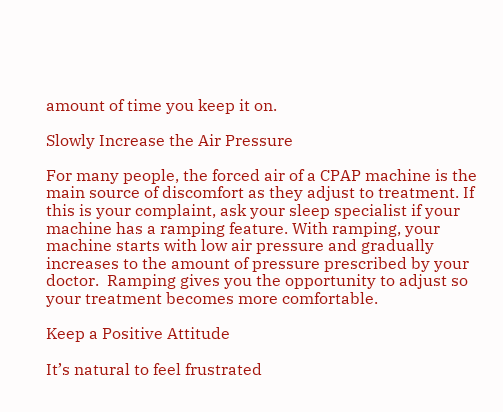amount of time you keep it on.

Slowly Increase the Air Pressure

For many people, the forced air of a CPAP machine is the main source of discomfort as they adjust to treatment. If this is your complaint, ask your sleep specialist if your machine has a ramping feature. With ramping, your machine starts with low air pressure and gradually increases to the amount of pressure prescribed by your doctor.  Ramping gives you the opportunity to adjust so your treatment becomes more comfortable.

Keep a Positive Attitude

It’s natural to feel frustrated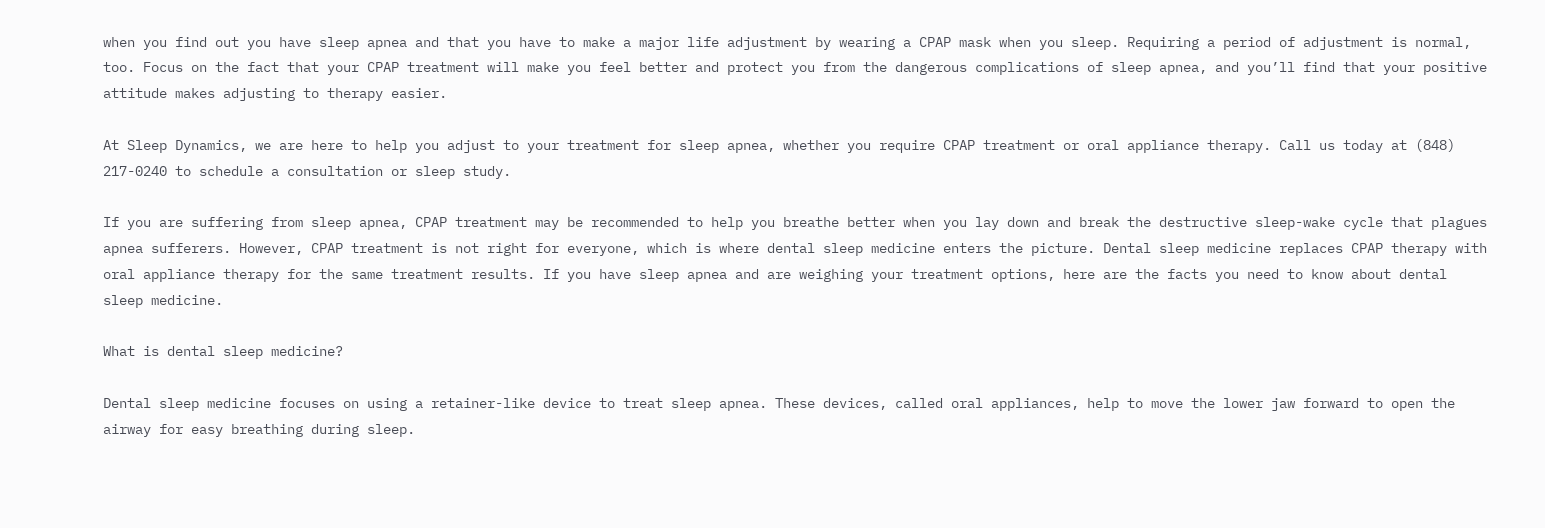when you find out you have sleep apnea and that you have to make a major life adjustment by wearing a CPAP mask when you sleep. Requiring a period of adjustment is normal, too. Focus on the fact that your CPAP treatment will make you feel better and protect you from the dangerous complications of sleep apnea, and you’ll find that your positive attitude makes adjusting to therapy easier.

At Sleep Dynamics, we are here to help you adjust to your treatment for sleep apnea, whether you require CPAP treatment or oral appliance therapy. Call us today at (848) 217-0240 to schedule a consultation or sleep study.

If you are suffering from sleep apnea, CPAP treatment may be recommended to help you breathe better when you lay down and break the destructive sleep-wake cycle that plagues apnea sufferers. However, CPAP treatment is not right for everyone, which is where dental sleep medicine enters the picture. Dental sleep medicine replaces CPAP therapy with oral appliance therapy for the same treatment results. If you have sleep apnea and are weighing your treatment options, here are the facts you need to know about dental sleep medicine.

What is dental sleep medicine?

Dental sleep medicine focuses on using a retainer-like device to treat sleep apnea. These devices, called oral appliances, help to move the lower jaw forward to open the airway for easy breathing during sleep.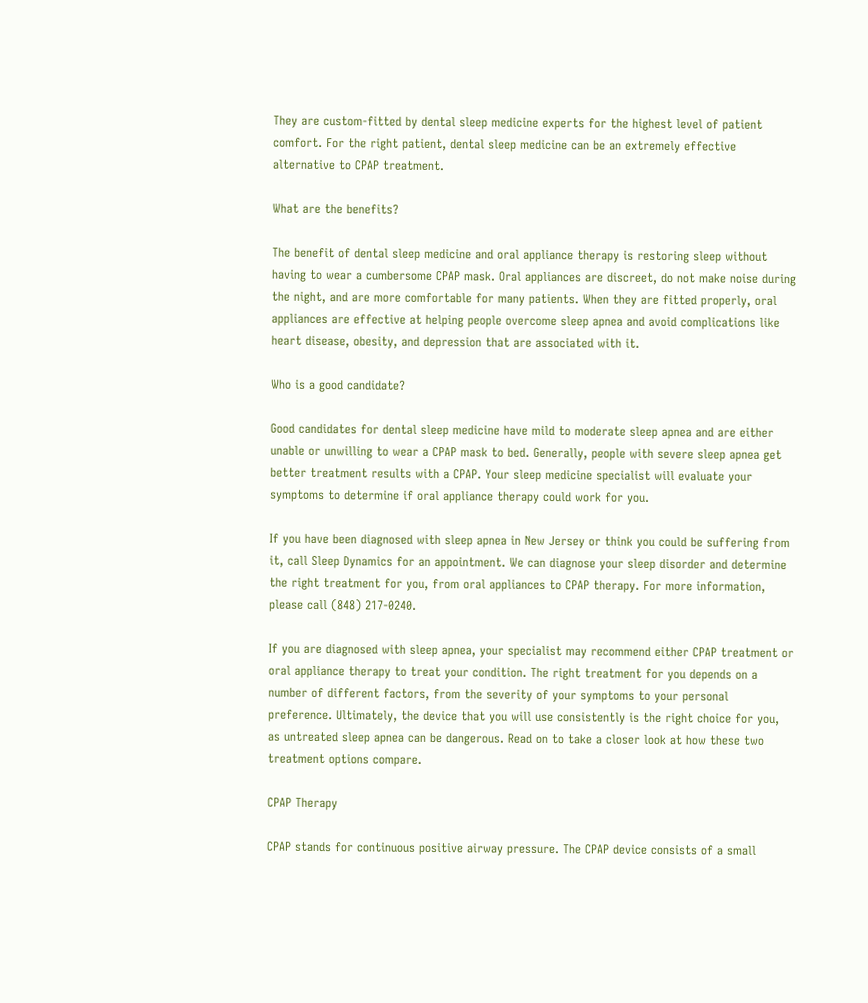They are custom-fitted by dental sleep medicine experts for the highest level of patient comfort. For the right patient, dental sleep medicine can be an extremely effective alternative to CPAP treatment.

What are the benefits?

The benefit of dental sleep medicine and oral appliance therapy is restoring sleep without having to wear a cumbersome CPAP mask. Oral appliances are discreet, do not make noise during the night, and are more comfortable for many patients. When they are fitted properly, oral appliances are effective at helping people overcome sleep apnea and avoid complications like heart disease, obesity, and depression that are associated with it.

Who is a good candidate?

Good candidates for dental sleep medicine have mild to moderate sleep apnea and are either unable or unwilling to wear a CPAP mask to bed. Generally, people with severe sleep apnea get better treatment results with a CPAP. Your sleep medicine specialist will evaluate your symptoms to determine if oral appliance therapy could work for you.

If you have been diagnosed with sleep apnea in New Jersey or think you could be suffering from it, call Sleep Dynamics for an appointment. We can diagnose your sleep disorder and determine the right treatment for you, from oral appliances to CPAP therapy. For more information, please call (848) 217-0240.

If you are diagnosed with sleep apnea, your specialist may recommend either CPAP treatment or oral appliance therapy to treat your condition. The right treatment for you depends on a number of different factors, from the severity of your symptoms to your personal preference. Ultimately, the device that you will use consistently is the right choice for you, as untreated sleep apnea can be dangerous. Read on to take a closer look at how these two treatment options compare.

CPAP Therapy

CPAP stands for continuous positive airway pressure. The CPAP device consists of a small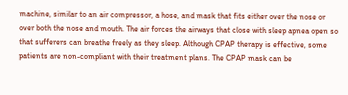machine, similar to an air compressor, a hose, and mask that fits either over the nose or over both the nose and mouth. The air forces the airways that close with sleep apnea open so that sufferers can breathe freely as they sleep. Although CPAP therapy is effective, some patients are non-compliant with their treatment plans. The CPAP mask can be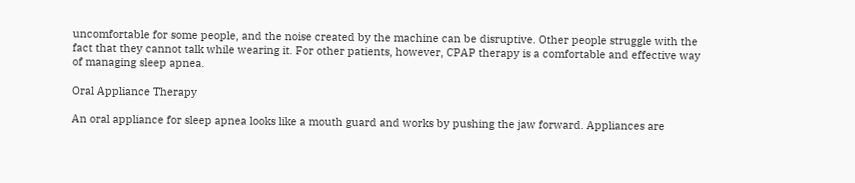uncomfortable for some people, and the noise created by the machine can be disruptive. Other people struggle with the fact that they cannot talk while wearing it. For other patients, however, CPAP therapy is a comfortable and effective way of managing sleep apnea.

Oral Appliance Therapy

An oral appliance for sleep apnea looks like a mouth guard and works by pushing the jaw forward. Appliances are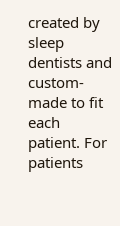created by sleep dentists and custom-made to fit each patient. For patients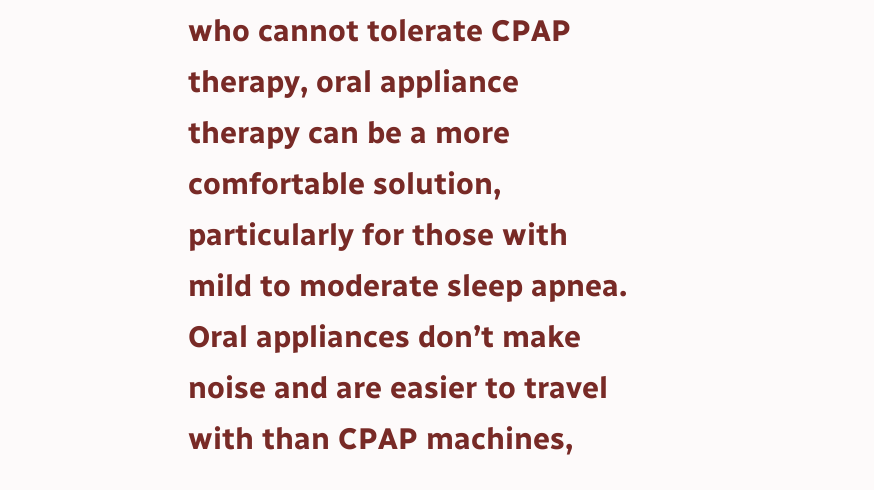who cannot tolerate CPAP therapy, oral appliance therapy can be a more comfortable solution, particularly for those with mild to moderate sleep apnea. Oral appliances don’t make noise and are easier to travel with than CPAP machines,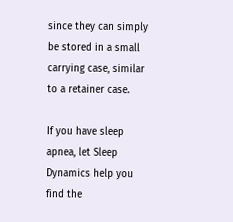since they can simply be stored in a small carrying case, similar to a retainer case.

If you have sleep apnea, let Sleep Dynamics help you find the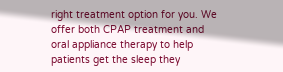right treatment option for you. We offer both CPAP treatment and oral appliance therapy to help patients get the sleep they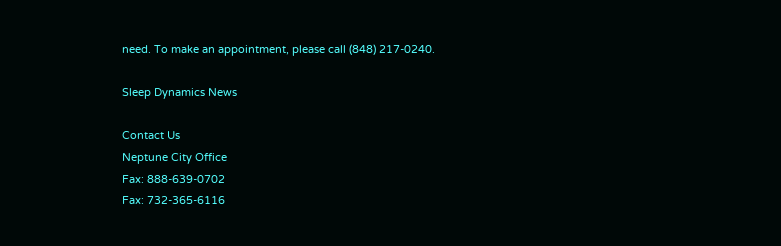need. To make an appointment, please call (848) 217-0240.

Sleep Dynamics News

Contact Us
Neptune City Office
Fax: 888-639-0702
Fax: 732-365-6116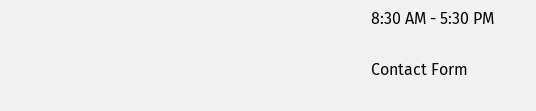8:30 AM - 5:30 PM

Contact Form